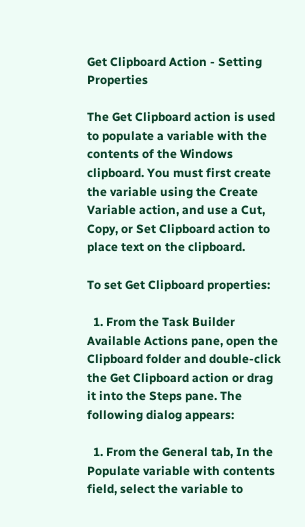Get Clipboard Action - Setting Properties

The Get Clipboard action is used to populate a variable with the contents of the Windows clipboard. You must first create the variable using the Create Variable action, and use a Cut, Copy, or Set Clipboard action to place text on the clipboard.

To set Get Clipboard properties:

  1. From the Task Builder Available Actions pane, open the Clipboard folder and double-click the Get Clipboard action or drag it into the Steps pane. The following dialog appears:

  1. From the General tab, In the Populate variable with contents field, select the variable to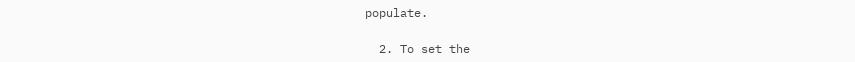populate.

  2. To set the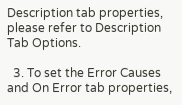Description tab properties, please refer to Description Tab Options.

  3. To set the Error Causes and On Error tab properties,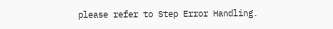please refer to Step Error Handling.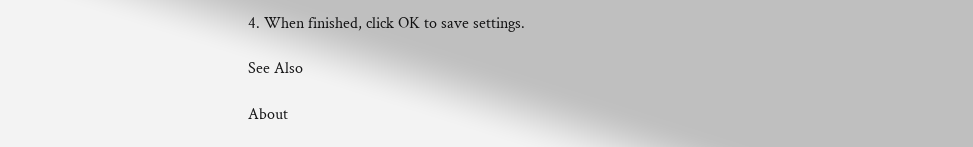4. When finished, click OK to save settings.

See Also

About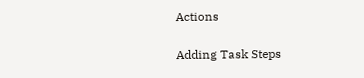Actions

Adding Task Steps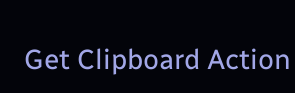Get Clipboard Action